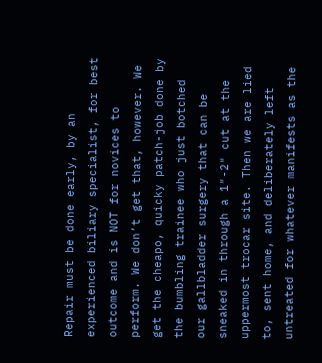Repair must be done early, by an experienced biliary specialist, for best outcome and is NOT for novices to perform. We don’t get that, however. We get the cheapo, quicky patch-job done by the bumbling trainee who just botched our gallbladder surgery that can be sneaked in through a 1″-2″ cut at the uppermost trocar site. Then we are lied to, sent home, and deliberately left untreated for whatever manifests as the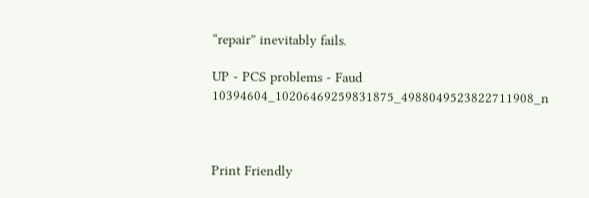“repair” inevitably fails.

UP - PCS problems - Faud 10394604_10206469259831875_4988049523822711908_n



Print Friendly